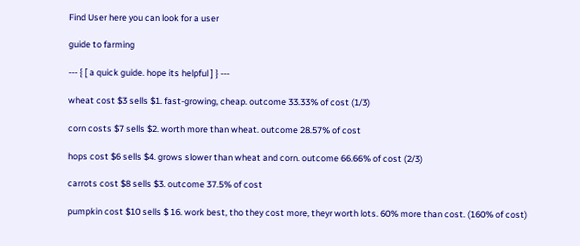Find User here you can look for a user

guide to farming

--- { [ a quick guide. hope its helpful ] } ---

wheat cost $3 sells $1. fast-growing, cheap. outcome 33.33% of cost (1/3)

corn costs $7 sells $2. worth more than wheat. outcome 28.57% of cost

hops cost $6 sells $4. grows slower than wheat and corn. outcome 66.66% of cost (2/3)

carrots cost $8 sells $3. outcome 37.5% of cost

pumpkin cost $10 sells $ 16. work best, tho they cost more, theyr worth lots. 60% more than cost. (160% of cost)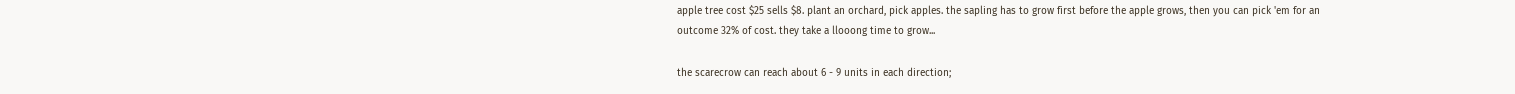apple tree cost $25 sells $8. plant an orchard, pick apples. the sapling has to grow first before the apple grows, then you can pick 'em for an outcome 32% of cost. they take a llooong time to grow...

the scarecrow can reach about 6 - 9 units in each direction;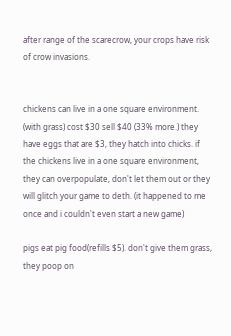after range of the scarecrow, your crops have risk of crow invasions.


chickens can live in a one square environment. (with grass) cost $30 sell $40 (33% more.) they have eggs that are $3, they hatch into chicks. if the chickens live in a one square environment, they can overpopulate, don't let them out or they will glitch your game to deth. (it happened to me once and i couldn't even start a new game)

pigs eat pig food(refills $5). don't give them grass, they poop on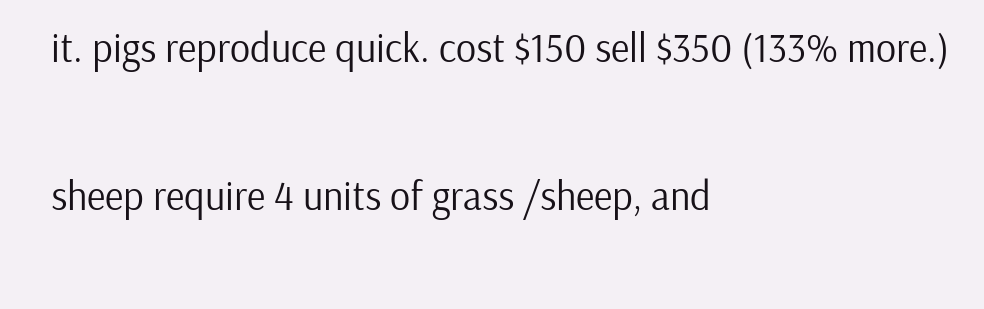it. pigs reproduce quick. cost $150 sell $350 (133% more.)

sheep require 4 units of grass /sheep, and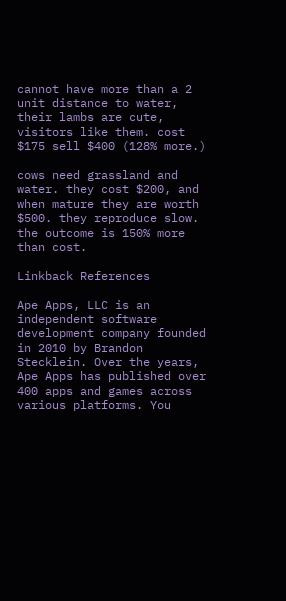cannot have more than a 2 unit distance to water, their lambs are cute, visitors like them. cost $175 sell $400 (128% more.)

cows need grassland and water. they cost $200, and when mature they are worth $500. they reproduce slow. the outcome is 150% more than cost.

Linkback References

Ape Apps, LLC is an independent software development company founded in 2010 by Brandon Stecklein. Over the years, Ape Apps has published over 400 apps and games across various platforms. You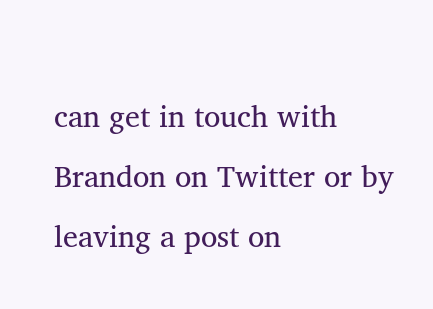can get in touch with Brandon on Twitter or by leaving a post on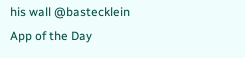his wall @bastecklein
App of the Day